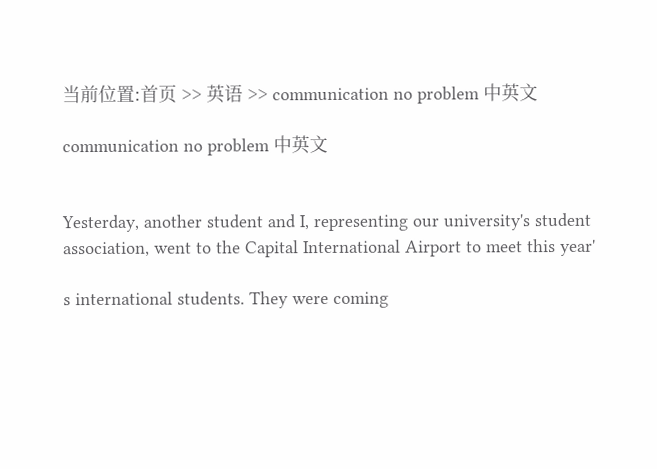当前位置:首页 >> 英语 >> communication no problem 中英文

communication no problem 中英文


Yesterday, another student and I, representing our university's student association, went to the Capital International Airport to meet this year'

s international students. They were coming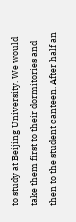to study at Beijing University. We would take them first to their dormitories and then to the student canteen. After half an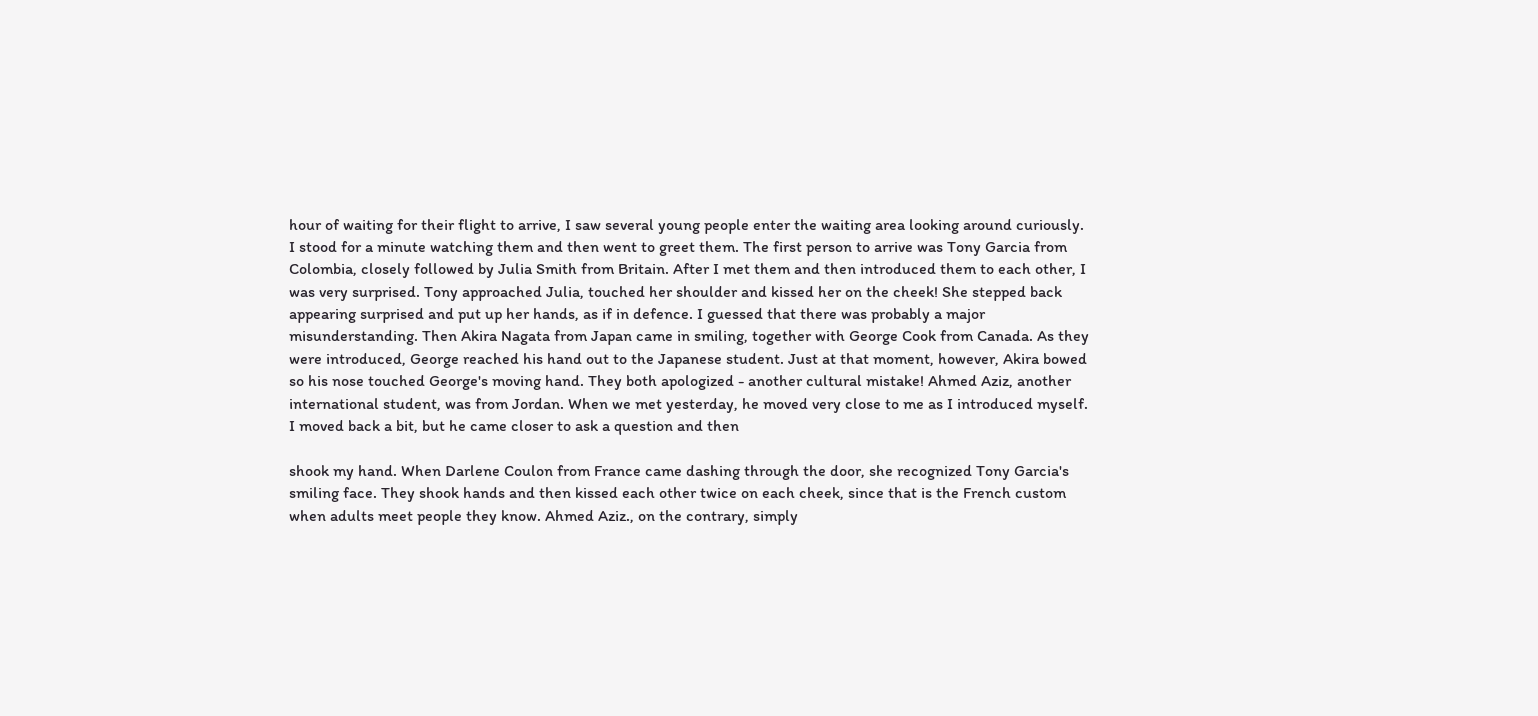hour of waiting for their flight to arrive, I saw several young people enter the waiting area looking around curiously. I stood for a minute watching them and then went to greet them. The first person to arrive was Tony Garcia from Colombia, closely followed by Julia Smith from Britain. After I met them and then introduced them to each other, I was very surprised. Tony approached Julia, touched her shoulder and kissed her on the cheek! She stepped back appearing surprised and put up her hands, as if in defence. I guessed that there was probably a major misunderstanding. Then Akira Nagata from Japan came in smiling, together with George Cook from Canada. As they were introduced, George reached his hand out to the Japanese student. Just at that moment, however, Akira bowed so his nose touched George's moving hand. They both apologized - another cultural mistake! Ahmed Aziz, another international student, was from Jordan. When we met yesterday, he moved very close to me as I introduced myself. I moved back a bit, but he came closer to ask a question and then

shook my hand. When Darlene Coulon from France came dashing through the door, she recognized Tony Garcia's smiling face. They shook hands and then kissed each other twice on each cheek, since that is the French custom when adults meet people they know. Ahmed Aziz., on the contrary, simply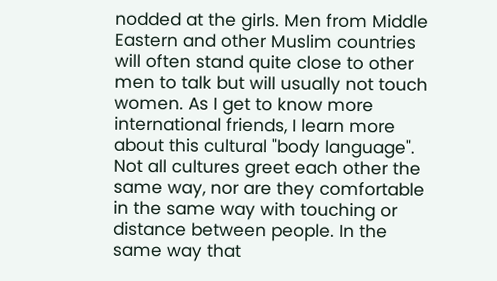nodded at the girls. Men from Middle Eastern and other Muslim countries will often stand quite close to other men to talk but will usually not touch women. As I get to know more international friends, I learn more about this cultural "body language". Not all cultures greet each other the same way, nor are they comfortable in the same way with touching or distance between people. In the same way that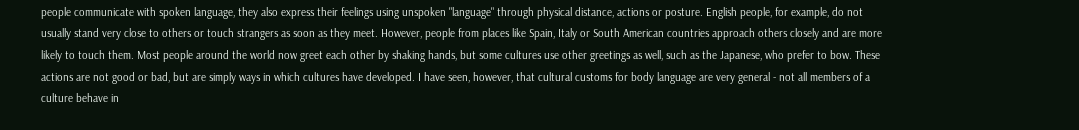people communicate with spoken language, they also express their feelings using unspoken "language" through physical distance, actions or posture. English people, for example, do not usually stand very close to others or touch strangers as soon as they meet. However, people from places like Spain, Italy or South American countries approach others closely and are more likely to touch them. Most people around the world now greet each other by shaking hands, but some cultures use other greetings as well, such as the Japanese, who prefer to bow. These actions are not good or bad, but are simply ways in which cultures have developed. I have seen, however, that cultural customs for body language are very general - not all members of a culture behave in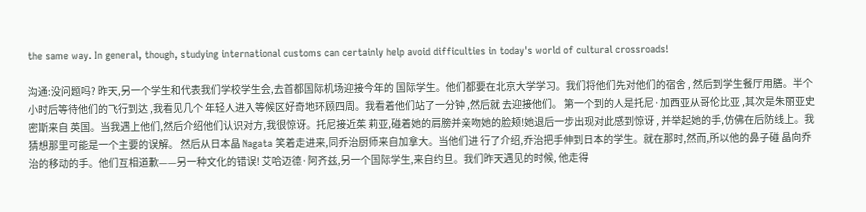the same way. In general, though, studying international customs can certainly help avoid difficulties in today's world of cultural crossroads!

沟通:没问题吗? 昨天,另一个学生和代表我们学校学生会,去首都国际机场迎接今年的 国际学生。他们都要在北京大学学习。我们将他们先对他们的宿舍 , 然后到学生餐厅用膳。半个小时后等待他们的飞行到达 ,我看见几个 年轻人进入等候区好奇地环顾四周。我看着他们站了一分钟 ,然后就 去迎接他们。 第一个到的人是托尼·加西亚从哥伦比亚 ,其次是朱丽亚史密斯来自 英国。当我遇上他们,然后介绍他们认识对方,我很惊讶。托尼接近茱 莉亚,碰着她的肩膀并亲吻她的脸颊!她退后一步出现对此感到惊讶 , 并举起她的手,仿佛在后防线上。我猜想那里可能是一个主要的误解。 然后从日本晶 Nagata 笑着走进来,同乔治厨师来自加拿大。当他们进 行了介绍,乔治把手伸到日本的学生。就在那时,然而,所以他的鼻子碰 晶向乔治的移动的手。他们互相道歉——另一种文化的错误! 艾哈迈德·阿齐兹,另一个国际学生,来自约旦。我们昨天遇见的时候, 他走得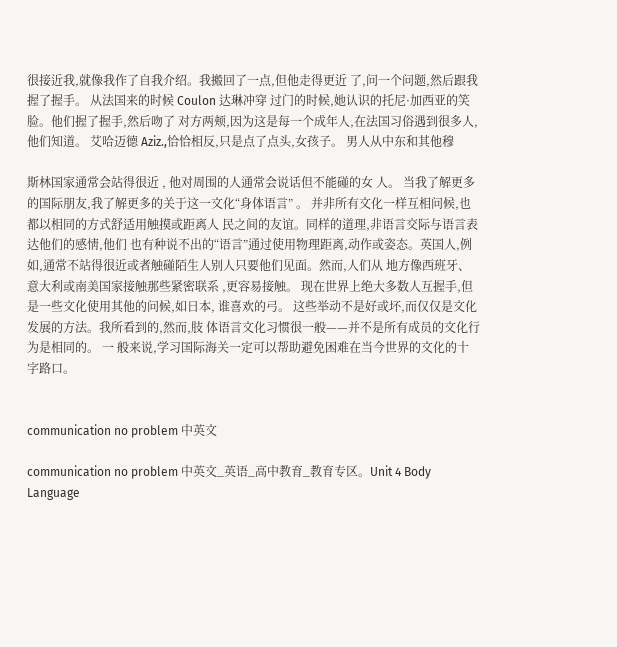很接近我,就像我作了自我介绍。我搬回了一点,但他走得更近 了,问一个问题,然后跟我握了握手。 从法国来的时候 Coulon 达琳冲穿 过门的时候,她认识的托尼·加西亚的笑脸。他们握了握手,然后吻了 对方两颊,因为这是每一个成年人,在法国习俗遇到很多人,他们知道。 艾哈迈德 Aziz.,恰恰相反,只是点了点头,女孩子。 男人从中东和其他穆

斯林国家通常会站得很近 , 他对周围的人通常会说话但不能碰的女 人。 当我了解更多的国际朋友,我了解更多的关于这一文化“身体语言” 。 并非所有文化一样互相问候,也都以相同的方式舒适用触摸或距离人 民之间的友谊。同样的道理,非语言交际与语言表达他们的感情,他们 也有种说不出的“语言”通过使用物理距离,动作或姿态。英国人,例 如,通常不站得很近或者触碰陌生人别人只要他们见面。然而,人们从 地方像西班牙、意大利或南美国家接触那些紧密联系 ,更容易接触。 现在世界上绝大多数人互握手,但是一些文化使用其他的问候,如日本, 谁喜欢的弓。 这些举动不是好或坏,而仅仅是文化发展的方法。我所看到的,然而,肢 体语言文化习惯很一般——并不是所有成员的文化行为是相同的。 一 般来说,学习国际海关一定可以帮助避免困难在当今世界的文化的十 字路口。


communication no problem 中英文

communication no problem 中英文_英语_高中教育_教育专区。Unit 4 Body Language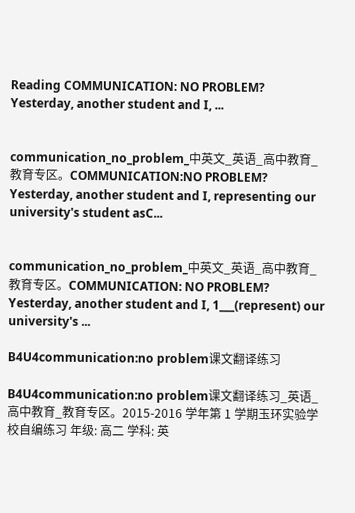Reading COMMUNICATION: NO PROBLEM? Yesterday, another student and I, ...


communication_no_problem_中英文_英语_高中教育_教育专区。COMMUNICATION:NO PROBLEM? Yesterday, another student and I, representing our university's student asC...


communication_no_problem_中英文_英语_高中教育_教育专区。COMMUNICATION: NO PROBLEM? Yesterday, another student and I, 1___(represent) our university's ...

B4U4communication:no problem课文翻译练习

B4U4communication:no problem课文翻译练习_英语_高中教育_教育专区。2015-2016 学年第 1 学期玉环实验学校自编练习 年级: 高二 学科: 英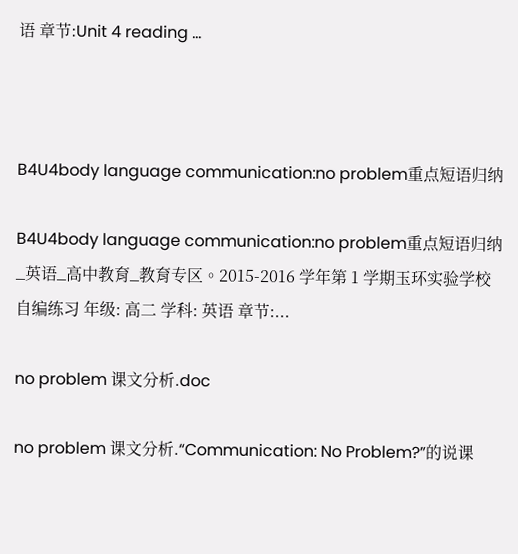语 章节:Unit 4 reading ...



B4U4body language communication:no problem重点短语归纳

B4U4body language communication:no problem重点短语归纳_英语_高中教育_教育专区。2015-2016 学年第 1 学期玉环实验学校自编练习 年级: 高二 学科: 英语 章节:...

no problem 课文分析.doc

no problem 课文分析.“Communication: No Problem?”的说课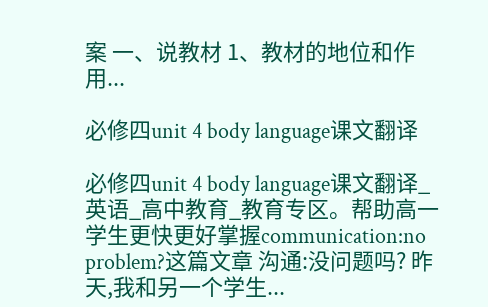案 一、说教材 1、教材的地位和作用...

必修四unit 4 body language课文翻译

必修四unit 4 body language课文翻译_英语_高中教育_教育专区。帮助高一学生更快更好掌握communication:no problem?这篇文章 沟通:没问题吗? 昨天,我和另一个学生...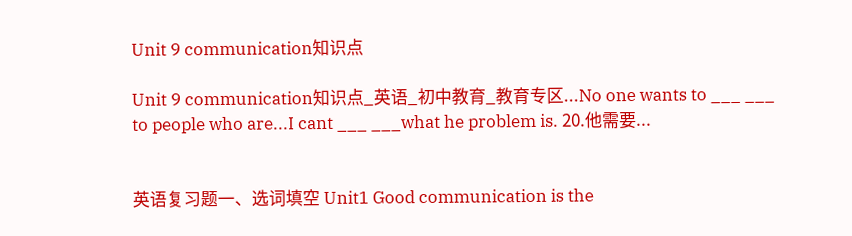Unit 9 communication知识点

Unit 9 communication知识点_英语_初中教育_教育专区...No one wants to ___ ___ to people who are...I cant ___ ___what he problem is. 20.他需要...


英语复习题一、选词填空 Unit1 Good communication is the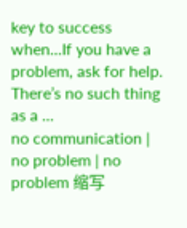key to success when...If you have a problem, ask for help. There’s no such thing as a ...
no communication | no problem | no problem 缩写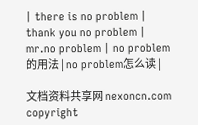| there is no problem | thank you no problem | mr.no problem | no problem的用法 | no problem怎么读 |

文档资料共享网 nexoncn.com copyright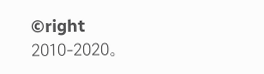©right 2010-2020。